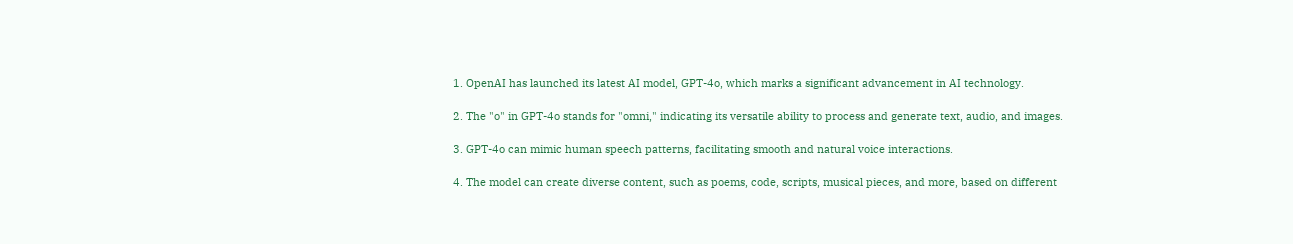1. OpenAI has launched its latest AI model, GPT-4o, which marks a significant advancement in AI technology.

2. The "o" in GPT-4o stands for "omni," indicating its versatile ability to process and generate text, audio, and images.

3. GPT-4o can mimic human speech patterns, facilitating smooth and natural voice interactions.

4. The model can create diverse content, such as poems, code, scripts, musical pieces, and more, based on different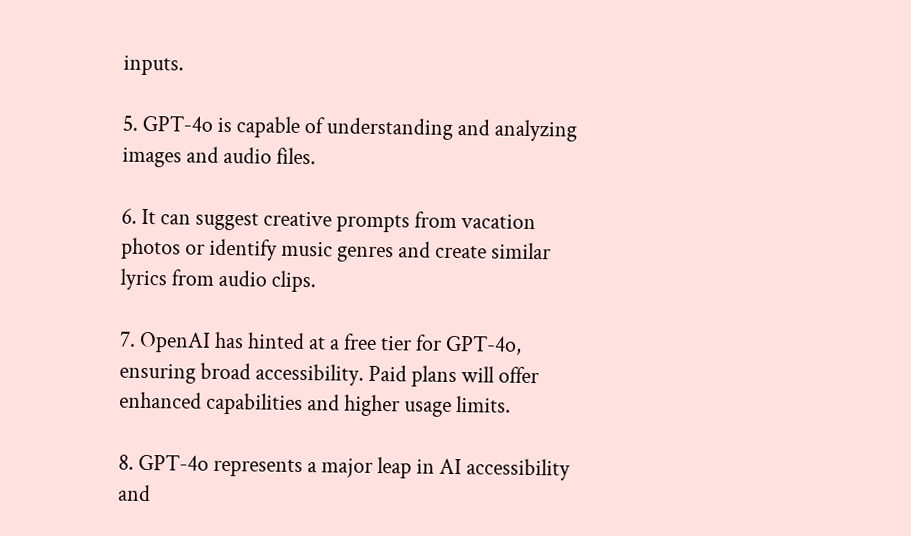inputs.

5. GPT-4o is capable of understanding and analyzing images and audio files.

6. It can suggest creative prompts from vacation photos or identify music genres and create similar lyrics from audio clips.

7. OpenAI has hinted at a free tier for GPT-4o, ensuring broad accessibility. Paid plans will offer enhanced capabilities and higher usage limits.

8. GPT-4o represents a major leap in AI accessibility and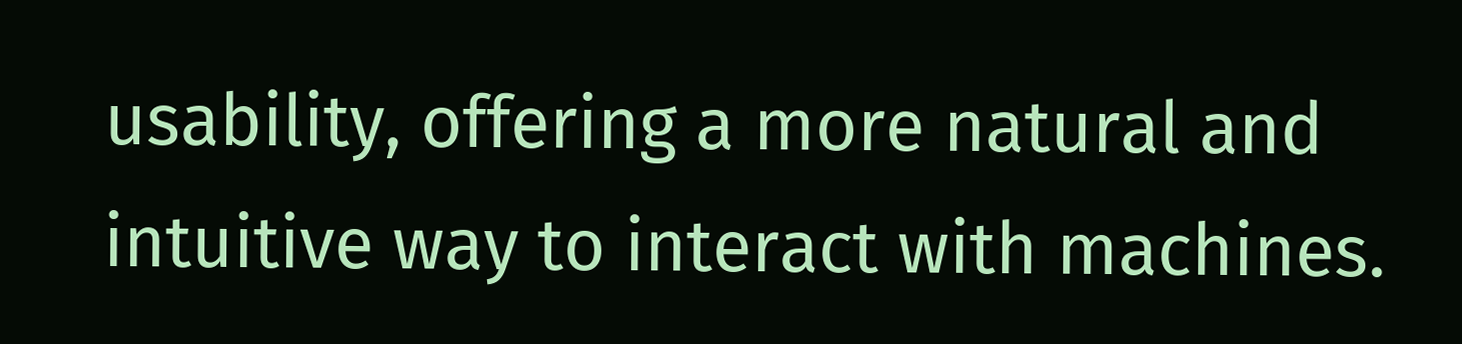usability, offering a more natural and intuitive way to interact with machines.